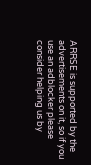ARRSE is supported by the advertisements on it, so if you use an adblocker please consider helping us by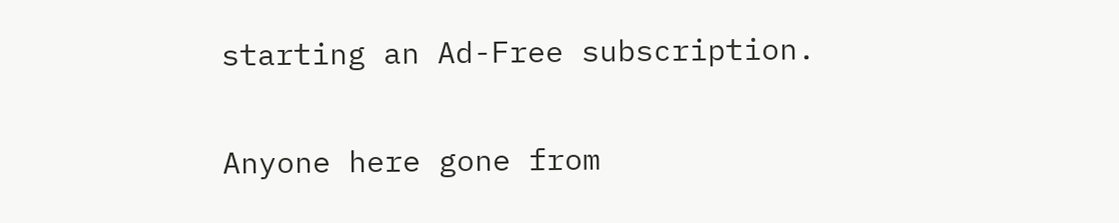starting an Ad-Free subscription.

Anyone here gone from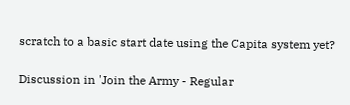scratch to a basic start date using the Capita system yet?

Discussion in 'Join the Army - Regular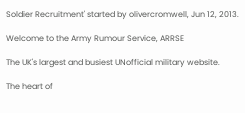Soldier Recruitment' started by olivercromwell, Jun 12, 2013.

Welcome to the Army Rumour Service, ARRSE

The UK's largest and busiest UNofficial military website.

The heart of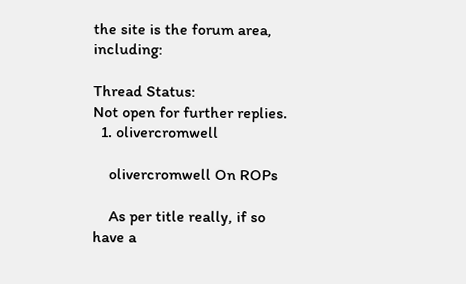the site is the forum area, including:

Thread Status:
Not open for further replies.
  1. olivercromwell

    olivercromwell On ROPs

    As per title really, if so have a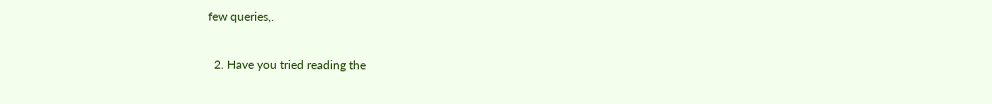few queries,.

  2. Have you tried reading the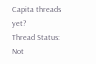Capita threads yet?
Thread Status:
Not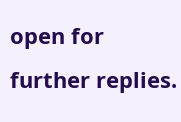open for further replies.